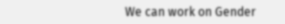We can work on Gender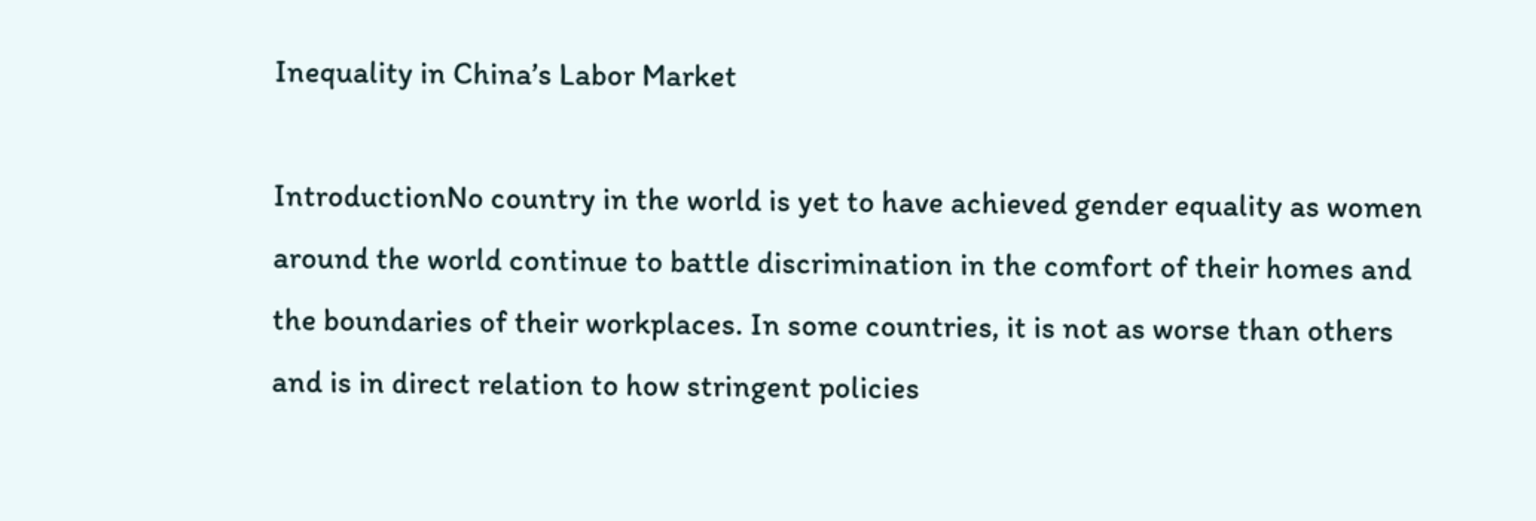Inequality in China’s Labor Market

IntroductionNo country in the world is yet to have achieved gender equality as women around the world continue to battle discrimination in the comfort of their homes and the boundaries of their workplaces. In some countries, it is not as worse than others and is in direct relation to how stringent policies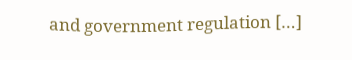and government regulation […]